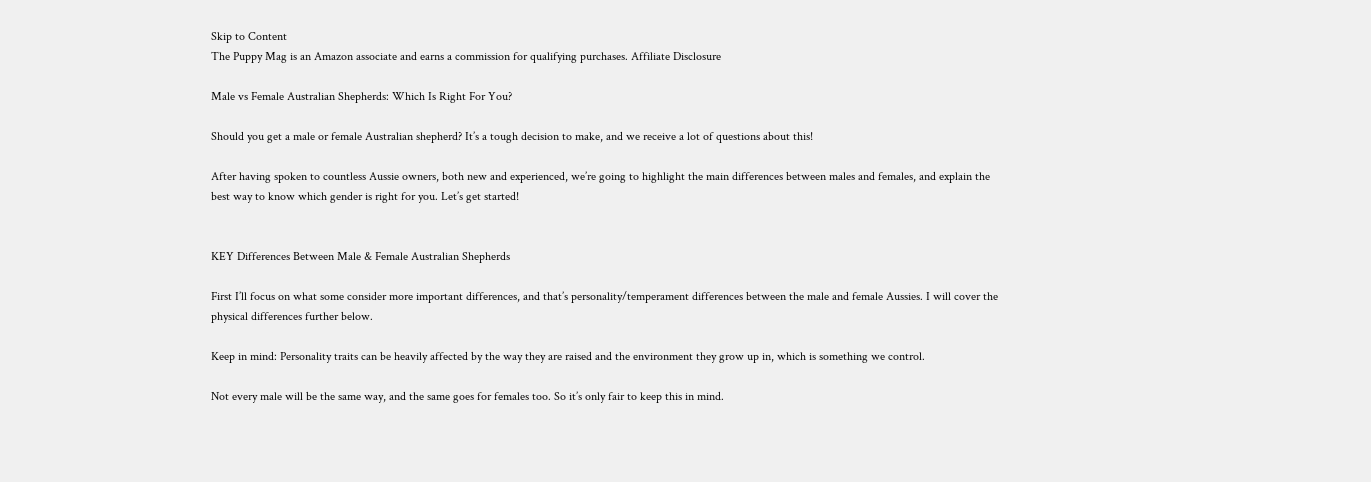Skip to Content
The Puppy Mag is an Amazon associate and earns a commission for qualifying purchases. Affiliate Disclosure

Male vs Female Australian Shepherds: Which Is Right For You?

Should you get a male or female Australian shepherd? It’s a tough decision to make, and we receive a lot of questions about this!

After having spoken to countless Aussie owners, both new and experienced, we’re going to highlight the main differences between males and females, and explain the best way to know which gender is right for you. Let’s get started!


KEY Differences Between Male & Female Australian Shepherds

First I’ll focus on what some consider more important differences, and that’s personality/temperament differences between the male and female Aussies. I will cover the physical differences further below.

Keep in mind: Personality traits can be heavily affected by the way they are raised and the environment they grow up in, which is something we control.

Not every male will be the same way, and the same goes for females too. So it’s only fair to keep this in mind.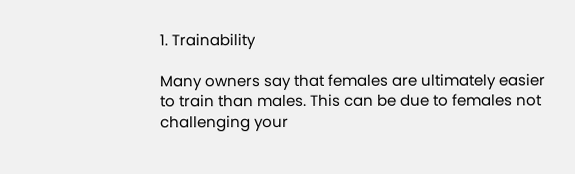1. Trainability

Many owners say that females are ultimately easier to train than males. This can be due to females not challenging your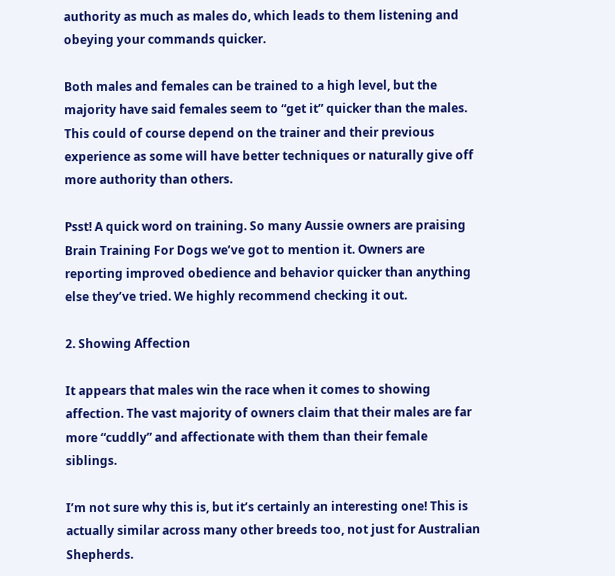authority as much as males do, which leads to them listening and obeying your commands quicker.

Both males and females can be trained to a high level, but the majority have said females seem to “get it” quicker than the males. This could of course depend on the trainer and their previous experience as some will have better techniques or naturally give off more authority than others.

Psst! A quick word on training. So many Aussie owners are praising Brain Training For Dogs we’ve got to mention it. Owners are reporting improved obedience and behavior quicker than anything else they’ve tried. We highly recommend checking it out.

2. Showing Affection

It appears that males win the race when it comes to showing affection. The vast majority of owners claim that their males are far more “cuddly” and affectionate with them than their female siblings.

I’m not sure why this is, but it’s certainly an interesting one! This is actually similar across many other breeds too, not just for Australian Shepherds.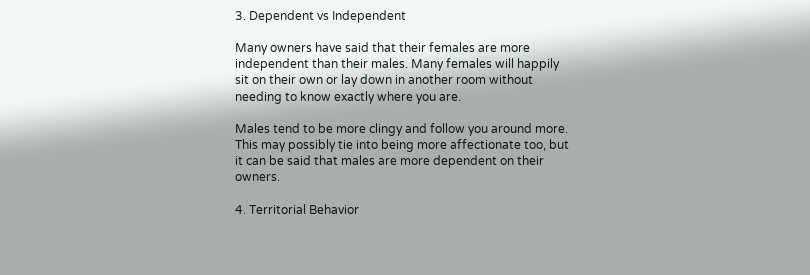3. Dependent vs Independent

Many owners have said that their females are more independent than their males. Many females will happily sit on their own or lay down in another room without needing to know exactly where you are.

Males tend to be more clingy and follow you around more. This may possibly tie into being more affectionate too, but it can be said that males are more dependent on their owners.

4. Territorial Behavior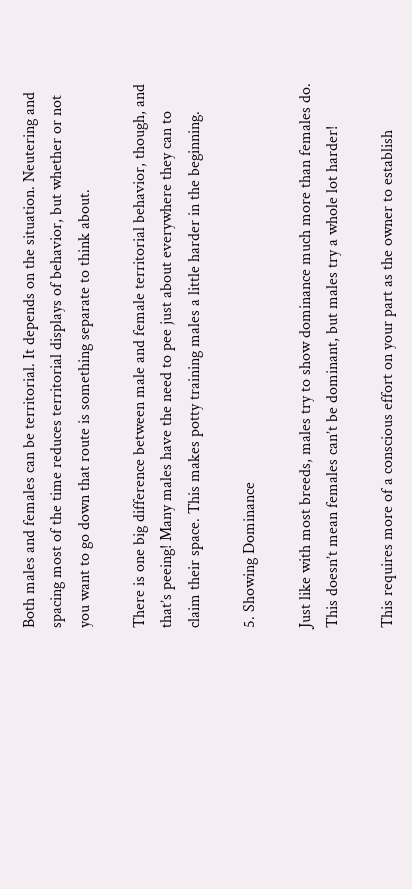Both males and females can be territorial. It depends on the situation. Neutering and spacing most of the time reduces territorial displays of behavior, but whether or not you want to go down that route is something separate to think about.

There is one big difference between male and female territorial behavior, though, and that’s peeing! Many males have the need to pee just about everywhere they can to claim their space. This makes potty training males a little harder in the beginning.

5. Showing Dominance

Just like with most breeds, males try to show dominance much more than females do. This doesn’t mean females can’t be dominant, but males try a whole lot harder!

This requires more of a conscious effort on your part as the owner to establish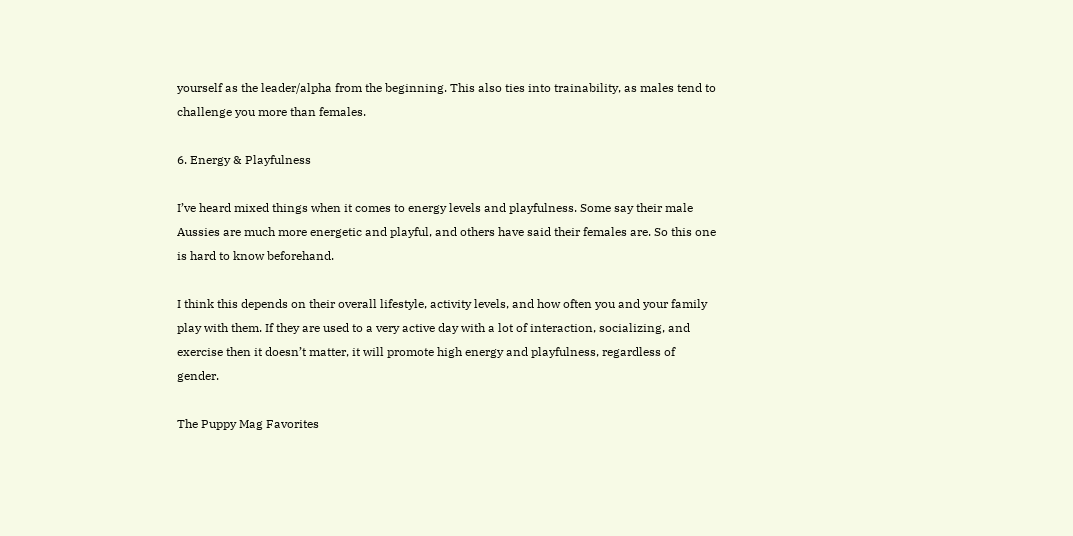yourself as the leader/alpha from the beginning. This also ties into trainability, as males tend to challenge you more than females.

6. Energy & Playfulness

I’ve heard mixed things when it comes to energy levels and playfulness. Some say their male Aussies are much more energetic and playful, and others have said their females are. So this one is hard to know beforehand.

I think this depends on their overall lifestyle, activity levels, and how often you and your family play with them. If they are used to a very active day with a lot of interaction, socializing, and exercise then it doesn’t matter, it will promote high energy and playfulness, regardless of gender.

The Puppy Mag Favorites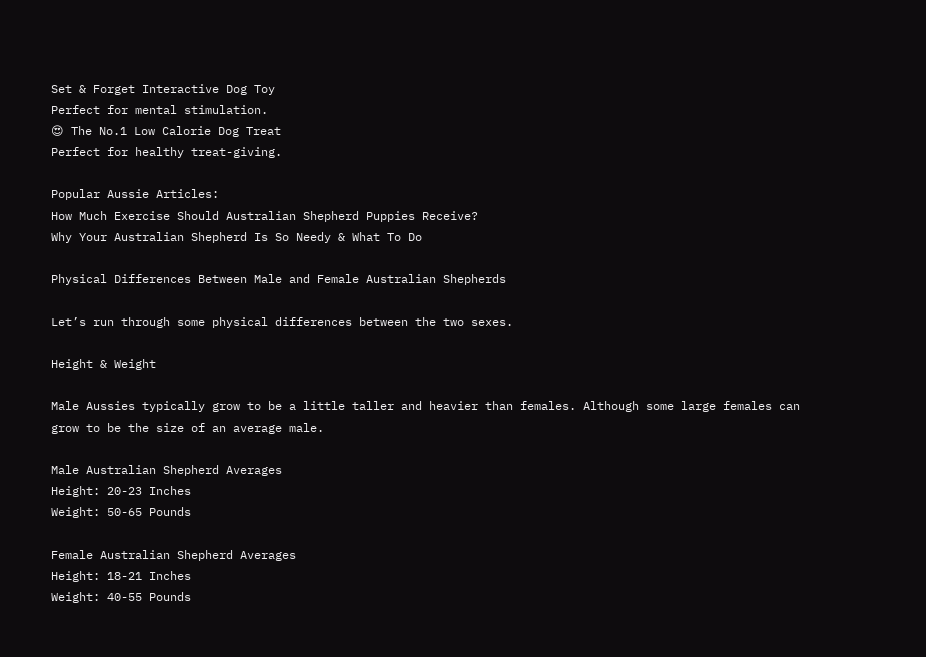Set & Forget Interactive Dog Toy
Perfect for mental stimulation.
😍 The No.1 Low Calorie Dog Treat
Perfect for healthy treat-giving.

Popular Aussie Articles:
How Much Exercise Should Australian Shepherd Puppies Receive?
Why Your Australian Shepherd Is So Needy & What To Do

Physical Differences Between Male and Female Australian Shepherds

Let’s run through some physical differences between the two sexes.

Height & Weight

Male Aussies typically grow to be a little taller and heavier than females. Although some large females can grow to be the size of an average male.

Male Australian Shepherd Averages
Height: 20-23 Inches
Weight: 50-65 Pounds

Female Australian Shepherd Averages
Height: 18-21 Inches
Weight: 40-55 Pounds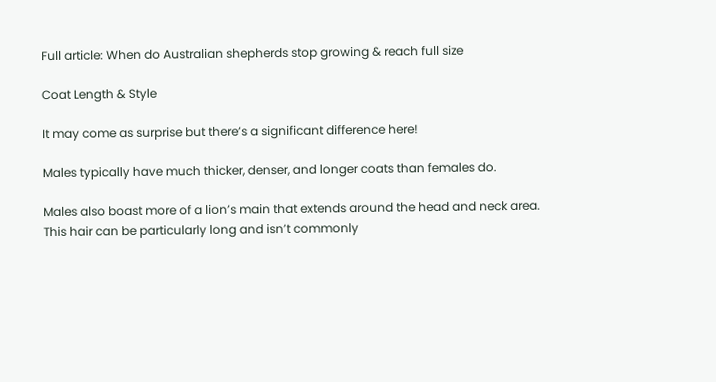Full article: When do Australian shepherds stop growing & reach full size

Coat Length & Style

It may come as surprise but there’s a significant difference here!

Males typically have much thicker, denser, and longer coats than females do.

Males also boast more of a lion’s main that extends around the head and neck area. This hair can be particularly long and isn’t commonly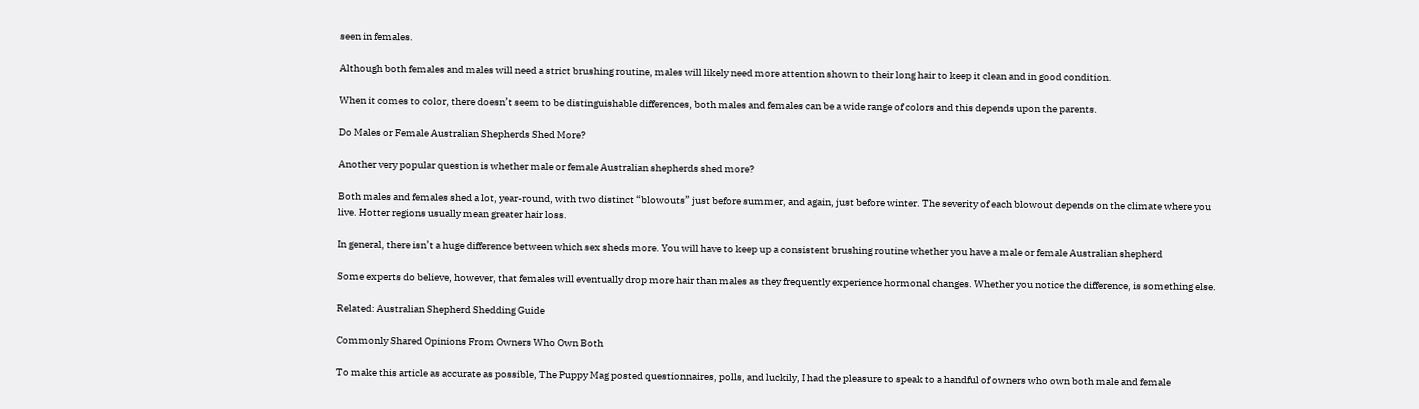seen in females.

Although both females and males will need a strict brushing routine, males will likely need more attention shown to their long hair to keep it clean and in good condition.

When it comes to color, there doesn’t seem to be distinguishable differences, both males and females can be a wide range of colors and this depends upon the parents.

Do Males or Female Australian Shepherds Shed More?

Another very popular question is whether male or female Australian shepherds shed more?

Both males and females shed a lot, year-round, with two distinct “blowouts” just before summer, and again, just before winter. The severity of each blowout depends on the climate where you live. Hotter regions usually mean greater hair loss.

In general, there isn’t a huge difference between which sex sheds more. You will have to keep up a consistent brushing routine whether you have a male or female Australian shepherd

Some experts do believe, however, that females will eventually drop more hair than males as they frequently experience hormonal changes. Whether you notice the difference, is something else.

Related: Australian Shepherd Shedding Guide

Commonly Shared Opinions From Owners Who Own Both

To make this article as accurate as possible, The Puppy Mag posted questionnaires, polls, and luckily, I had the pleasure to speak to a handful of owners who own both male and female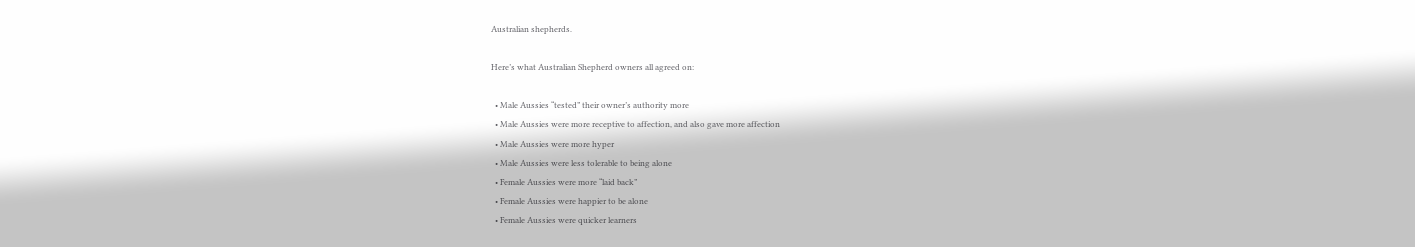Australian shepherds.

Here’s what Australian Shepherd owners all agreed on:

  • Male Aussies “tested” their owner’s authority more
  • Male Aussies were more receptive to affection, and also gave more affection
  • Male Aussies were more hyper
  • Male Aussies were less tolerable to being alone
  • Female Aussies were more “laid back”
  • Female Aussies were happier to be alone
  • Female Aussies were quicker learners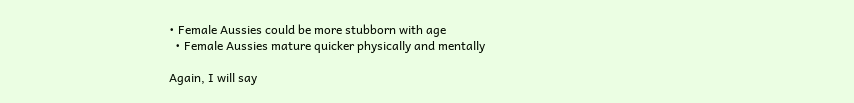• Female Aussies could be more stubborn with age
  • Female Aussies mature quicker physically and mentally

Again, I will say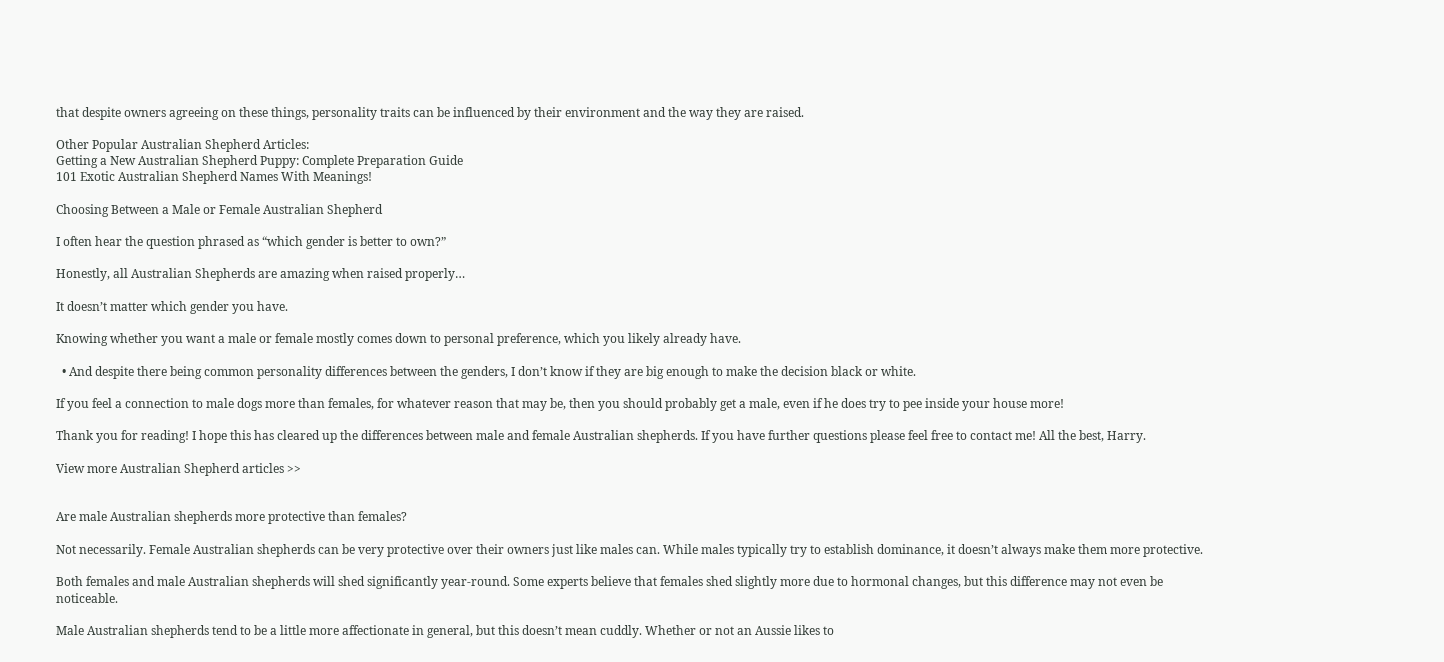that despite owners agreeing on these things, personality traits can be influenced by their environment and the way they are raised.

Other Popular Australian Shepherd Articles:
Getting a New Australian Shepherd Puppy: Complete Preparation Guide
101 Exotic Australian Shepherd Names With Meanings!

Choosing Between a Male or Female Australian Shepherd

I often hear the question phrased as “which gender is better to own?”

Honestly, all Australian Shepherds are amazing when raised properly…

It doesn’t matter which gender you have.

Knowing whether you want a male or female mostly comes down to personal preference, which you likely already have.

  • And despite there being common personality differences between the genders, I don’t know if they are big enough to make the decision black or white.

If you feel a connection to male dogs more than females, for whatever reason that may be, then you should probably get a male, even if he does try to pee inside your house more!

Thank you for reading! I hope this has cleared up the differences between male and female Australian shepherds. If you have further questions please feel free to contact me! All the best, Harry.

View more Australian Shepherd articles >>


Are male Australian shepherds more protective than females?

Not necessarily. Female Australian shepherds can be very protective over their owners just like males can. While males typically try to establish dominance, it doesn’t always make them more protective.

Both females and male Australian shepherds will shed significantly year-round. Some experts believe that females shed slightly more due to hormonal changes, but this difference may not even be noticeable.

Male Australian shepherds tend to be a little more affectionate in general, but this doesn’t mean cuddly. Whether or not an Aussie likes to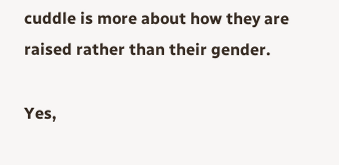cuddle is more about how they are raised rather than their gender.

Yes,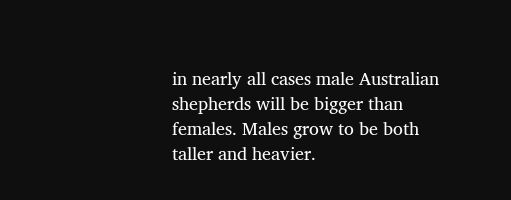in nearly all cases male Australian shepherds will be bigger than females. Males grow to be both taller and heavier.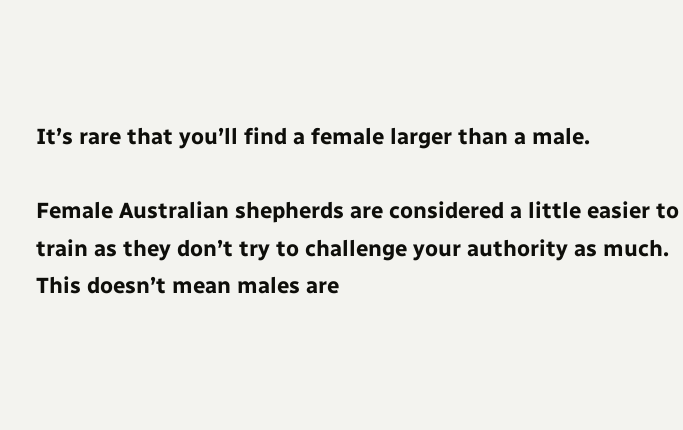It’s rare that you’ll find a female larger than a male.

Female Australian shepherds are considered a little easier to train as they don’t try to challenge your authority as much. This doesn’t mean males are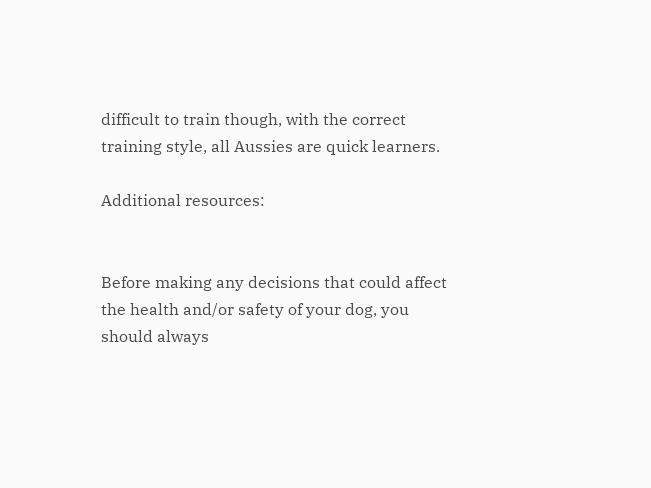difficult to train though, with the correct training style, all Aussies are quick learners.

Additional resources:


Before making any decisions that could affect the health and/or safety of your dog, you should always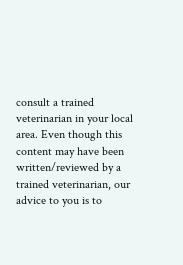consult a trained veterinarian in your local area. Even though this content may have been written/reviewed by a trained veterinarian, our advice to you is to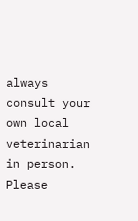always consult your own local veterinarian in person. Please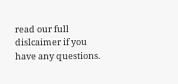read our full dislcaimer if you have any questions.